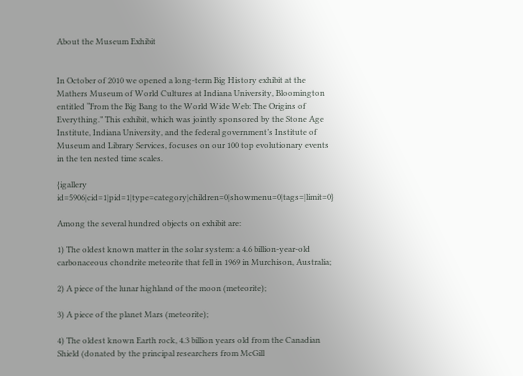About the Museum Exhibit


In October of 2010 we opened a long-term Big History exhibit at the Mathers Museum of World Cultures at Indiana University, Bloomington entitled “From the Big Bang to the World Wide Web: The Origins of Everything.” This exhibit, which was jointly sponsored by the Stone Age Institute, Indiana University, and the federal government’s Institute of Museum and Library Services, focuses on our 100 top evolutionary events in the ten nested time scales.

{igallery id=5906|cid=1|pid=1|type=category|children=0|showmenu=0|tags=|limit=0}

Among the several hundred objects on exhibit are:

1) The oldest known matter in the solar system: a 4.6 billion-year-old carbonaceous chondrite meteorite that fell in 1969 in Murchison, Australia;

2) A piece of the lunar highland of the moon (meteorite);

3) A piece of the planet Mars (meteorite);

4) The oldest known Earth rock, 4.3 billion years old from the Canadian Shield (donated by the principal researchers from McGill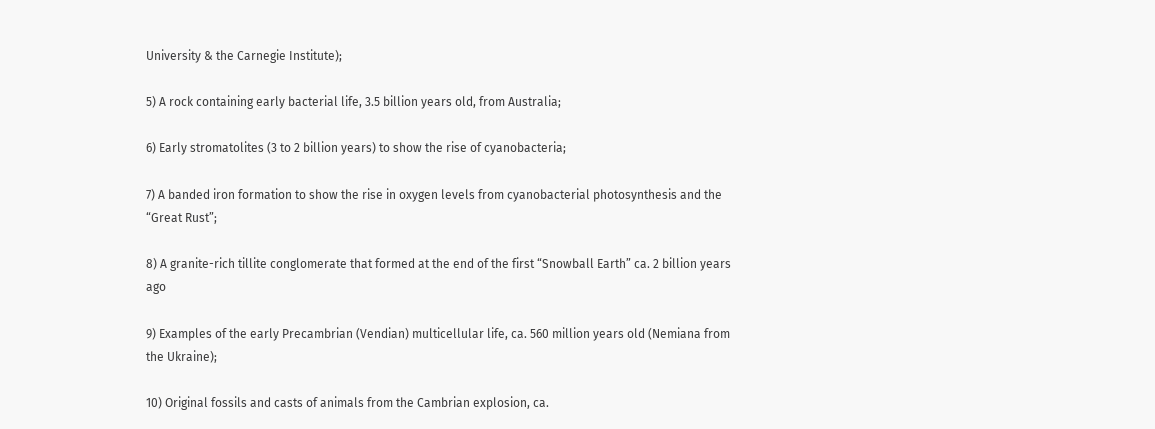University & the Carnegie Institute);

5) A rock containing early bacterial life, 3.5 billion years old, from Australia;

6) Early stromatolites (3 to 2 billion years) to show the rise of cyanobacteria;

7) A banded iron formation to show the rise in oxygen levels from cyanobacterial photosynthesis and the “Great Rust”;

8) A granite-rich tillite conglomerate that formed at the end of the first “Snowball Earth” ca. 2 billion years ago

9) Examples of the early Precambrian (Vendian) multicellular life, ca. 560 million years old (Nemiana from the Ukraine);

10) Original fossils and casts of animals from the Cambrian explosion, ca.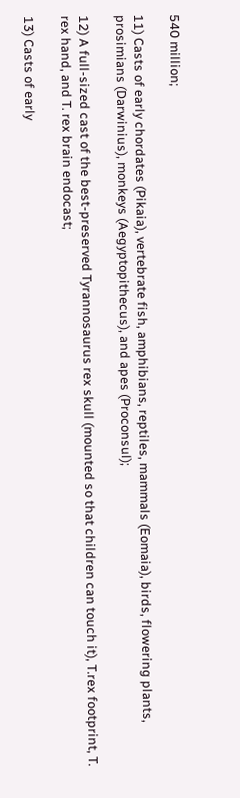540 million;

11) Casts of early chordates (Pikaia), vertebrate fish, amphibians, reptiles, mammals (Eomaia), birds, flowering plants, prosimians (Darwinius), monkeys (Aegyptopithecus), and apes (Proconsul);

12) A full-sized cast of the best-preserved Tyrannosaurus rex skull (mounted so that children can touch it), T.rex footprint, T. rex hand, and T. rex brain endocast;

13) Casts of early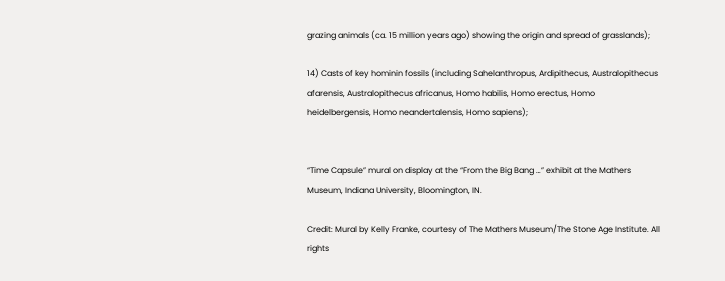grazing animals (ca. 15 million years ago) showing the origin and spread of grasslands);

14) Casts of key hominin fossils (including Sahelanthropus, Ardipithecus, Australopithecus afarensis, Australopithecus africanus, Homo habilis, Homo erectus, Homo heidelbergensis, Homo neandertalensis, Homo sapiens);


“Time Capsule” mural on display at the “From the Big Bang …” exhibit at the Mathers Museum, Indiana University, Bloomington, IN.

Credit: Mural by Kelly Franke, courtesy of The Mathers Museum/The Stone Age Institute. All rights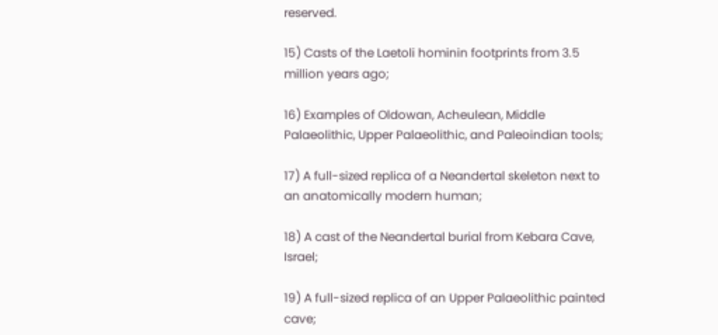reserved.

15) Casts of the Laetoli hominin footprints from 3.5 million years ago;

16) Examples of Oldowan, Acheulean, Middle Palaeolithic, Upper Palaeolithic, and Paleoindian tools;

17) A full-sized replica of a Neandertal skeleton next to an anatomically modern human;

18) A cast of the Neandertal burial from Kebara Cave, Israel;

19) A full-sized replica of an Upper Palaeolithic painted cave;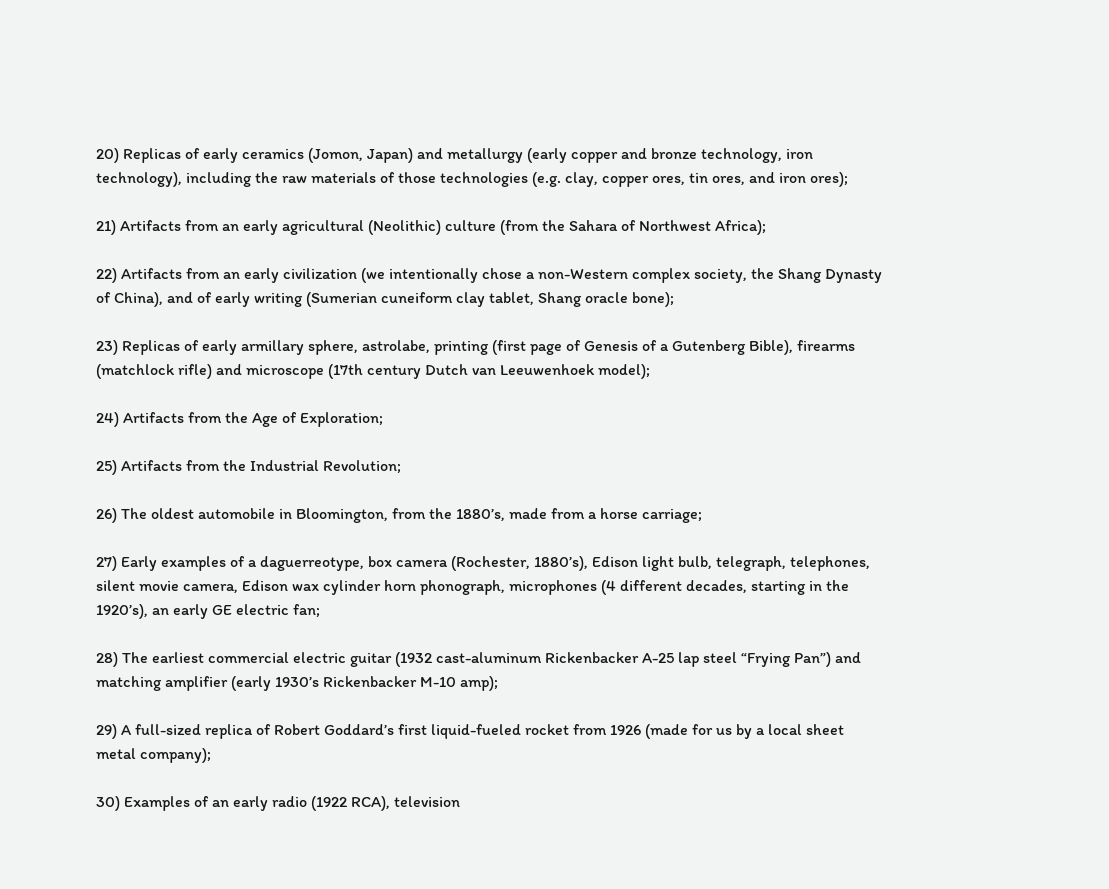20) Replicas of early ceramics (Jomon, Japan) and metallurgy (early copper and bronze technology, iron technology), including the raw materials of those technologies (e.g. clay, copper ores, tin ores, and iron ores);

21) Artifacts from an early agricultural (Neolithic) culture (from the Sahara of Northwest Africa);

22) Artifacts from an early civilization (we intentionally chose a non-Western complex society, the Shang Dynasty of China), and of early writing (Sumerian cuneiform clay tablet, Shang oracle bone);

23) Replicas of early armillary sphere, astrolabe, printing (first page of Genesis of a Gutenberg Bible), firearms (matchlock rifle) and microscope (17th century Dutch van Leeuwenhoek model);

24) Artifacts from the Age of Exploration;

25) Artifacts from the Industrial Revolution;

26) The oldest automobile in Bloomington, from the 1880’s, made from a horse carriage;

27) Early examples of a daguerreotype, box camera (Rochester, 1880’s), Edison light bulb, telegraph, telephones, silent movie camera, Edison wax cylinder horn phonograph, microphones (4 different decades, starting in the 1920’s), an early GE electric fan;

28) The earliest commercial electric guitar (1932 cast-aluminum Rickenbacker A-25 lap steel “Frying Pan”) and matching amplifier (early 1930’s Rickenbacker M-10 amp);

29) A full-sized replica of Robert Goddard’s first liquid-fueled rocket from 1926 (made for us by a local sheet metal company);

30) Examples of an early radio (1922 RCA), television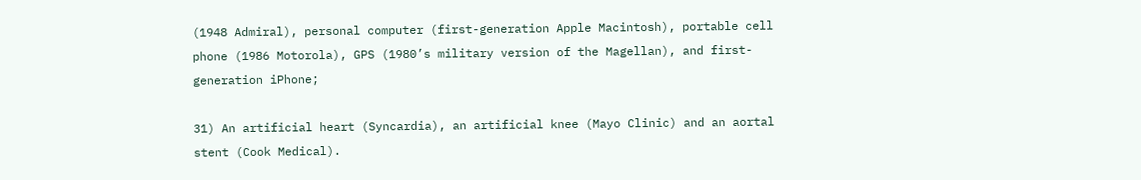(1948 Admiral), personal computer (first-generation Apple Macintosh), portable cell phone (1986 Motorola), GPS (1980’s military version of the Magellan), and first-generation iPhone;

31) An artificial heart (Syncardia), an artificial knee (Mayo Clinic) and an aortal stent (Cook Medical).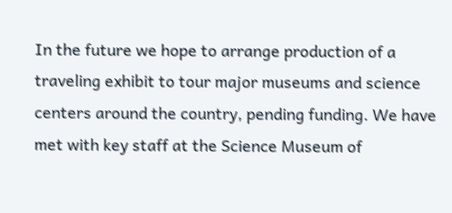In the future we hope to arrange production of a traveling exhibit to tour major museums and science centers around the country, pending funding. We have met with key staff at the Science Museum of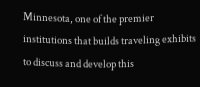Minnesota, one of the premier institutions that builds traveling exhibits to discuss and develop this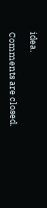idea.

Comments are closed.